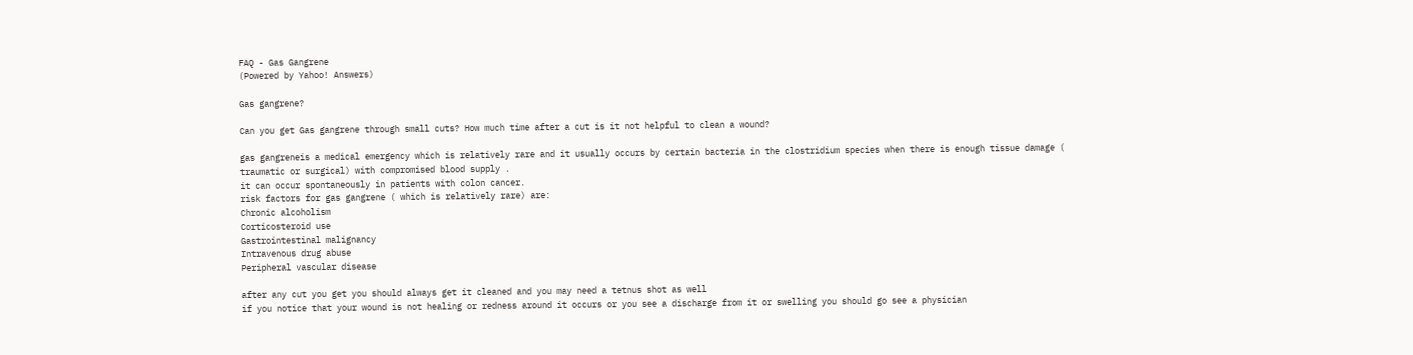FAQ - Gas Gangrene
(Powered by Yahoo! Answers)

Gas gangrene?

Can you get Gas gangrene through small cuts? How much time after a cut is it not helpful to clean a wound?

gas gangreneis a medical emergency which is relatively rare and it usually occurs by certain bacteria in the clostridium species when there is enough tissue damage ( traumatic or surgical) with compromised blood supply .
it can occur spontaneously in patients with colon cancer.
risk factors for gas gangrene ( which is relatively rare) are:
Chronic alcoholism
Corticosteroid use
Gastrointestinal malignancy
Intravenous drug abuse
Peripheral vascular disease

after any cut you get you should always get it cleaned and you may need a tetnus shot as well
if you notice that your wound is not healing or redness around it occurs or you see a discharge from it or swelling you should go see a physician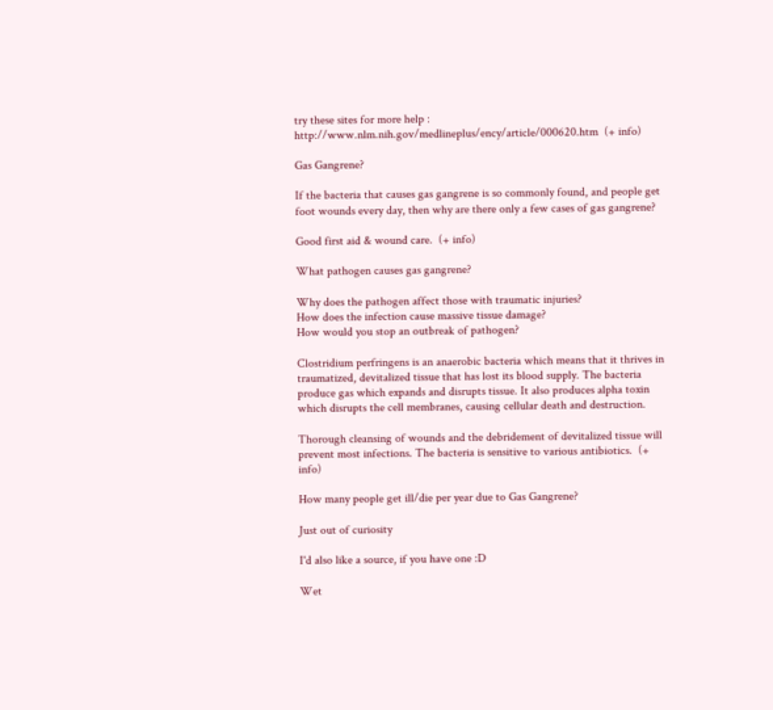try these sites for more help :
http://www.nlm.nih.gov/medlineplus/ency/article/000620.htm  (+ info)

Gas Gangrene?

If the bacteria that causes gas gangrene is so commonly found, and people get foot wounds every day, then why are there only a few cases of gas gangrene?

Good first aid & wound care.  (+ info)

What pathogen causes gas gangrene?

Why does the pathogen affect those with traumatic injuries?
How does the infection cause massive tissue damage?
How would you stop an outbreak of pathogen?

Clostridium perfringens is an anaerobic bacteria which means that it thrives in traumatized, devitalized tissue that has lost its blood supply. The bacteria produce gas which expands and disrupts tissue. It also produces alpha toxin which disrupts the cell membranes, causing cellular death and destruction.

Thorough cleansing of wounds and the debridement of devitalized tissue will prevent most infections. The bacteria is sensitive to various antibiotics.  (+ info)

How many people get ill/die per year due to Gas Gangrene?

Just out of curiosity

I'd also like a source, if you have one :D

Wet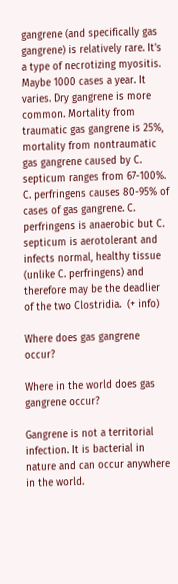gangrene (and specifically gas gangrene) is relatively rare. It's a type of necrotizing myositis. Maybe 1000 cases a year. It varies. Dry gangrene is more common. Mortality from traumatic gas gangrene is 25%, mortality from nontraumatic gas gangrene caused by C. septicum ranges from 67-100%. C. perfringens causes 80-95% of cases of gas gangrene. C. perfringens is anaerobic but C. septicum is aerotolerant and infects normal, healthy tissue (unlike C. perfringens) and therefore may be the deadlier of the two Clostridia.  (+ info)

Where does gas gangrene occur?

Where in the world does gas gangrene occur?

Gangrene is not a territorial infection. It is bacterial in nature and can occur anywhere in the world.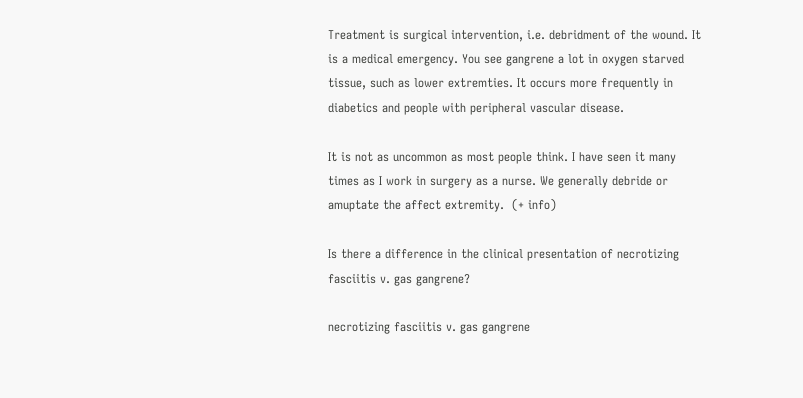Treatment is surgical intervention, i.e. debridment of the wound. It is a medical emergency. You see gangrene a lot in oxygen starved tissue, such as lower extremties. It occurs more frequently in diabetics and people with peripheral vascular disease.

It is not as uncommon as most people think. I have seen it many times as I work in surgery as a nurse. We generally debride or amuptate the affect extremity.  (+ info)

Is there a difference in the clinical presentation of necrotizing fasciitis v. gas gangrene?

necrotizing fasciitis v. gas gangrene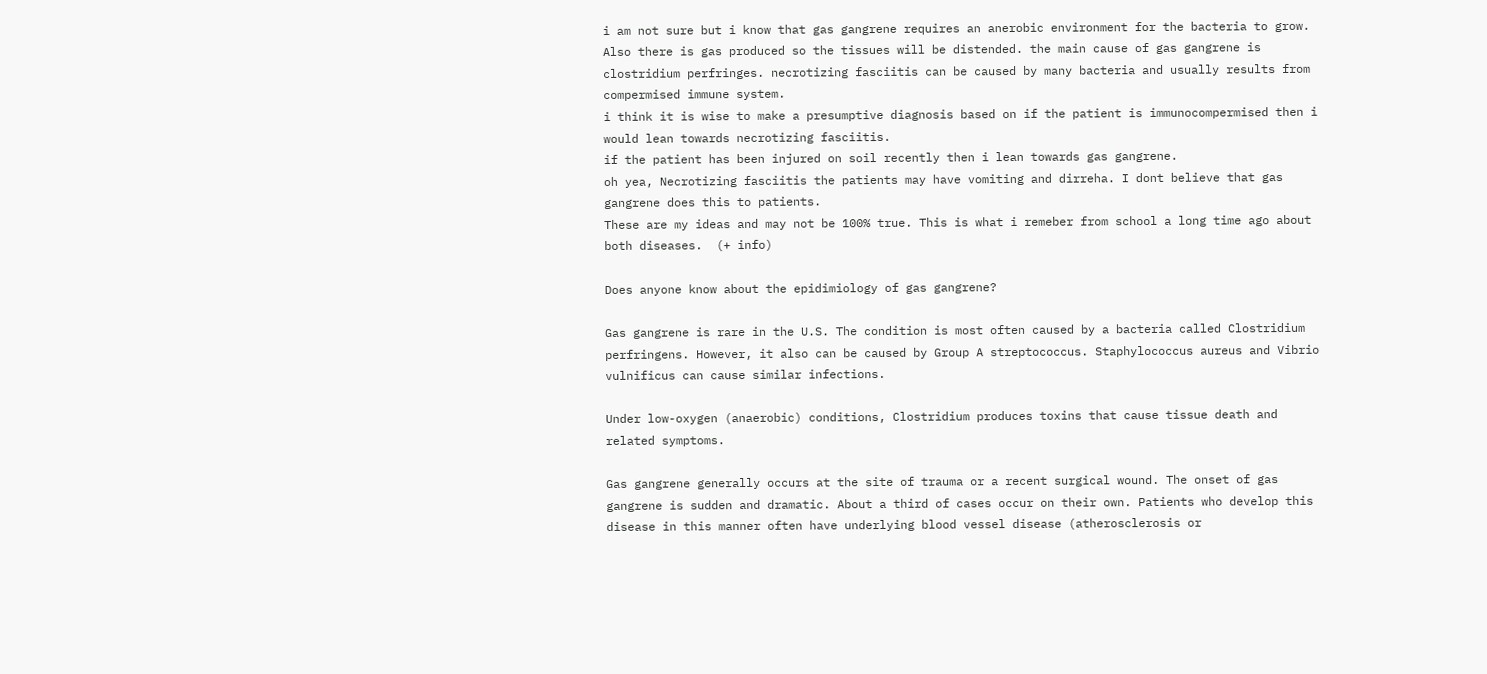i am not sure but i know that gas gangrene requires an anerobic environment for the bacteria to grow. Also there is gas produced so the tissues will be distended. the main cause of gas gangrene is clostridium perfringes. necrotizing fasciitis can be caused by many bacteria and usually results from compermised immune system.
i think it is wise to make a presumptive diagnosis based on if the patient is immunocompermised then i would lean towards necrotizing fasciitis.
if the patient has been injured on soil recently then i lean towards gas gangrene.
oh yea, Necrotizing fasciitis the patients may have vomiting and dirreha. I dont believe that gas gangrene does this to patients.
These are my ideas and may not be 100% true. This is what i remeber from school a long time ago about both diseases.  (+ info)

Does anyone know about the epidimiology of gas gangrene?

Gas gangrene is rare in the U.S. The condition is most often caused by a bacteria called Clostridium perfringens. However, it also can be caused by Group A streptococcus. Staphylococcus aureus and Vibrio vulnificus can cause similar infections.

Under low-oxygen (anaerobic) conditions, Clostridium produces toxins that cause tissue death and related symptoms.

Gas gangrene generally occurs at the site of trauma or a recent surgical wound. The onset of gas gangrene is sudden and dramatic. About a third of cases occur on their own. Patients who develop this disease in this manner often have underlying blood vessel disease (atherosclerosis or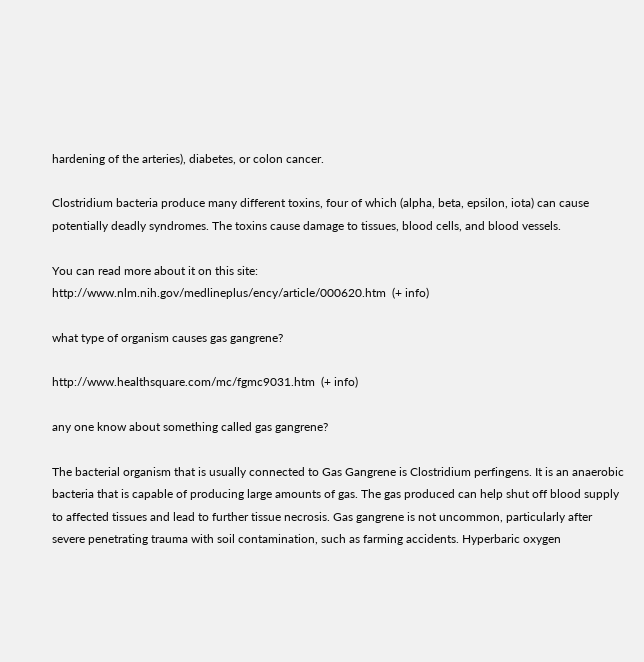hardening of the arteries), diabetes, or colon cancer.

Clostridium bacteria produce many different toxins, four of which (alpha, beta, epsilon, iota) can cause potentially deadly syndromes. The toxins cause damage to tissues, blood cells, and blood vessels.

You can read more about it on this site:
http://www.nlm.nih.gov/medlineplus/ency/article/000620.htm  (+ info)

what type of organism causes gas gangrene?

http://www.healthsquare.com/mc/fgmc9031.htm  (+ info)

any one know about something called gas gangrene?

The bacterial organism that is usually connected to Gas Gangrene is Clostridium perfingens. It is an anaerobic bacteria that is capable of producing large amounts of gas. The gas produced can help shut off blood supply to affected tissues and lead to further tissue necrosis. Gas gangrene is not uncommon, particularly after severe penetrating trauma with soil contamination, such as farming accidents. Hyperbaric oxygen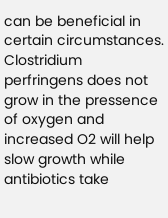can be beneficial in certain circumstances. Clostridium perfringens does not grow in the pressence of oxygen and increased O2 will help slow growth while antibiotics take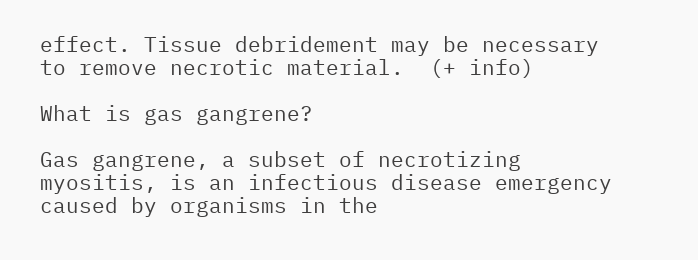effect. Tissue debridement may be necessary to remove necrotic material.  (+ info)

What is gas gangrene?

Gas gangrene, a subset of necrotizing myositis, is an infectious disease emergency caused by organisms in the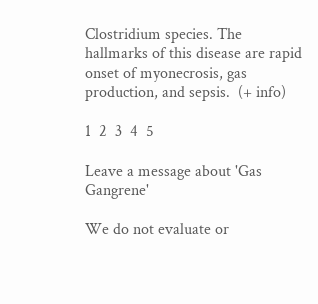Clostridium species. The hallmarks of this disease are rapid onset of myonecrosis, gas production, and sepsis.  (+ info)

1  2  3  4  5

Leave a message about 'Gas Gangrene'

We do not evaluate or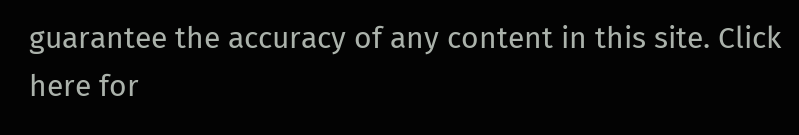guarantee the accuracy of any content in this site. Click here for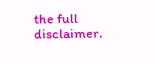the full disclaimer.